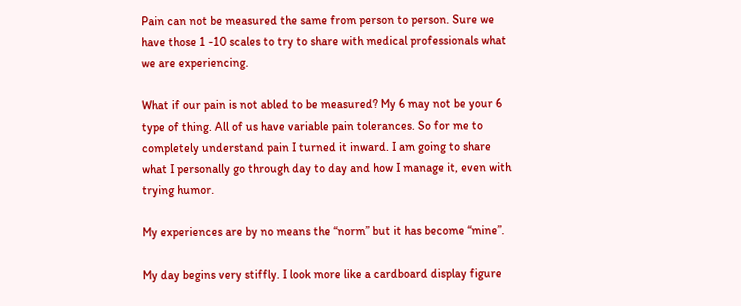Pain can not be measured the same from person to person. Sure we have those 1 -10 scales to try to share with medical professionals what we are experiencing.

What if our pain is not abled to be measured? My 6 may not be your 6 type of thing. All of us have variable pain tolerances. So for me to completely understand pain I turned it inward. I am going to share what I personally go through day to day and how I manage it, even with trying humor.

My experiences are by no means the “norm” but it has become “mine”.

My day begins very stiffly. I look more like a cardboard display figure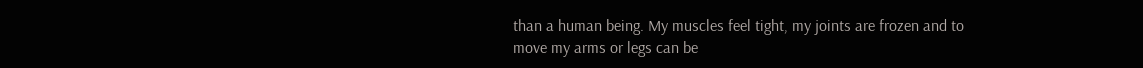than a human being. My muscles feel tight, my joints are frozen and to move my arms or legs can be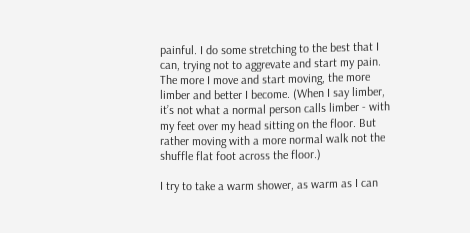painful. I do some stretching to the best that I can, trying not to aggrevate and start my pain. The more I move and start moving, the more limber and better I become. (When I say limber, it’s not what a normal person calls limber - with my feet over my head sitting on the floor. But rather moving with a more normal walk not the shuffle flat foot across the floor.)

I try to take a warm shower, as warm as I can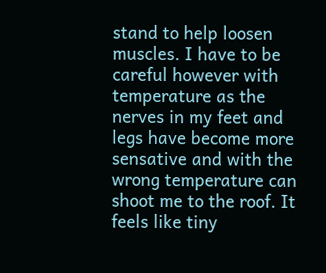stand to help loosen muscles. I have to be careful however with temperature as the nerves in my feet and legs have become more sensative and with the wrong temperature can shoot me to the roof. It feels like tiny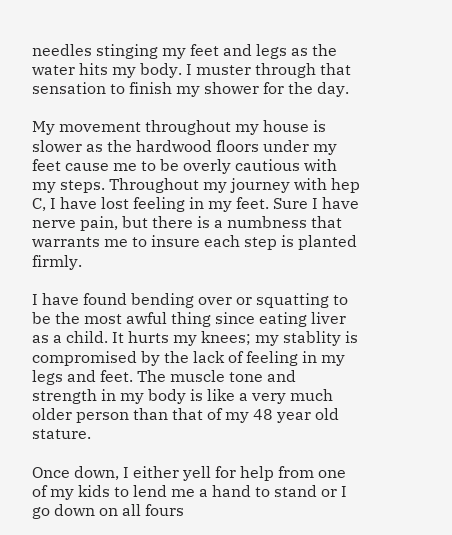needles stinging my feet and legs as the water hits my body. I muster through that sensation to finish my shower for the day.

My movement throughout my house is slower as the hardwood floors under my feet cause me to be overly cautious with my steps. Throughout my journey with hep C, I have lost feeling in my feet. Sure I have nerve pain, but there is a numbness that warrants me to insure each step is planted firmly.

I have found bending over or squatting to be the most awful thing since eating liver as a child. It hurts my knees; my stablity is compromised by the lack of feeling in my legs and feet. The muscle tone and strength in my body is like a very much older person than that of my 48 year old stature.

Once down, I either yell for help from one of my kids to lend me a hand to stand or I go down on all fours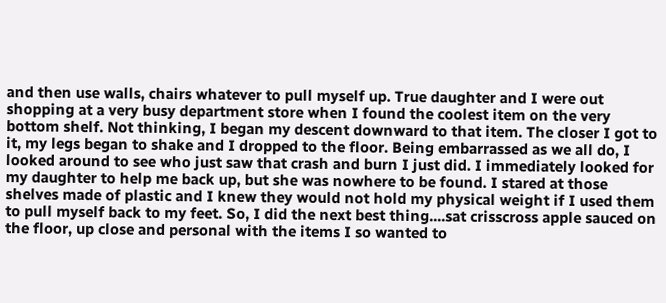and then use walls, chairs whatever to pull myself up. True daughter and I were out shopping at a very busy department store when I found the coolest item on the very bottom shelf. Not thinking, I began my descent downward to that item. The closer I got to it, my legs began to shake and I dropped to the floor. Being embarrassed as we all do, I looked around to see who just saw that crash and burn I just did. I immediately looked for my daughter to help me back up, but she was nowhere to be found. I stared at those shelves made of plastic and I knew they would not hold my physical weight if I used them to pull myself back to my feet. So, I did the next best thing....sat crisscross apple sauced on the floor, up close and personal with the items I so wanted to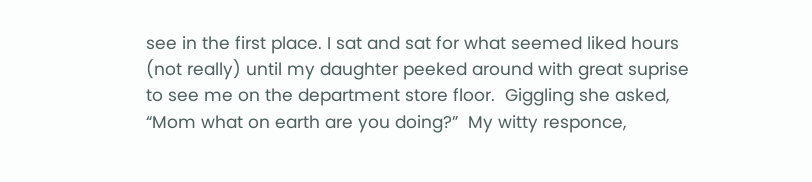see in the first place. I sat and sat for what seemed liked hours (not really) until my daughter peeked around with great suprise to see me on the department store floor.  Giggling she asked, “Mom what on earth are you doing?”  My witty responce,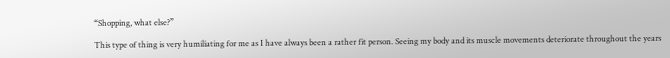“Shopping, what else?”

This type of thing is very humiliating for me as I have always been a rather fit person. Seeing my body and its muscle movements deteriorate throughout the years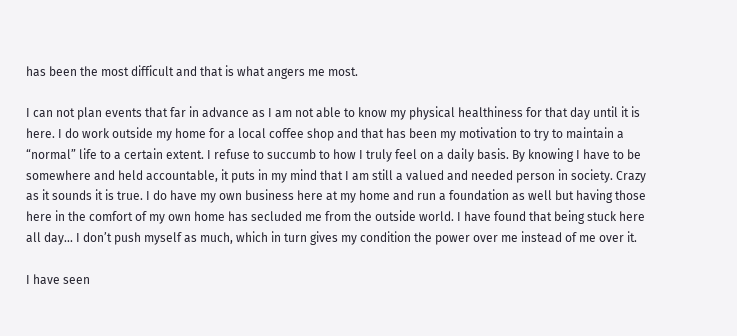has been the most difficult and that is what angers me most.

I can not plan events that far in advance as I am not able to know my physical healthiness for that day until it is here. I do work outside my home for a local coffee shop and that has been my motivation to try to maintain a “normal” life to a certain extent. I refuse to succumb to how I truly feel on a daily basis. By knowing I have to be somewhere and held accountable, it puts in my mind that I am still a valued and needed person in society. Crazy as it sounds it is true. I do have my own business here at my home and run a foundation as well but having those here in the comfort of my own home has secluded me from the outside world. I have found that being stuck here all day... I don’t push myself as much, which in turn gives my condition the power over me instead of me over it.

I have seen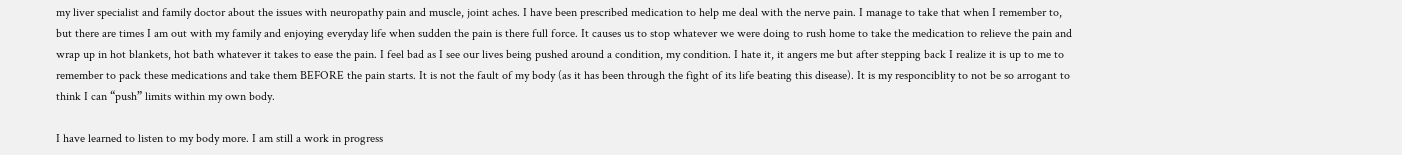my liver specialist and family doctor about the issues with neuropathy pain and muscle, joint aches. I have been prescribed medication to help me deal with the nerve pain. I manage to take that when I remember to, but there are times I am out with my family and enjoying everyday life when sudden the pain is there full force. It causes us to stop whatever we were doing to rush home to take the medication to relieve the pain and wrap up in hot blankets, hot bath whatever it takes to ease the pain. I feel bad as I see our lives being pushed around a condition, my condition. I hate it, it angers me but after stepping back I realize it is up to me to remember to pack these medications and take them BEFORE the pain starts. It is not the fault of my body (as it has been through the fight of its life beating this disease). It is my responciblity to not be so arrogant to think I can “push” limits within my own body.

I have learned to listen to my body more. I am still a work in progress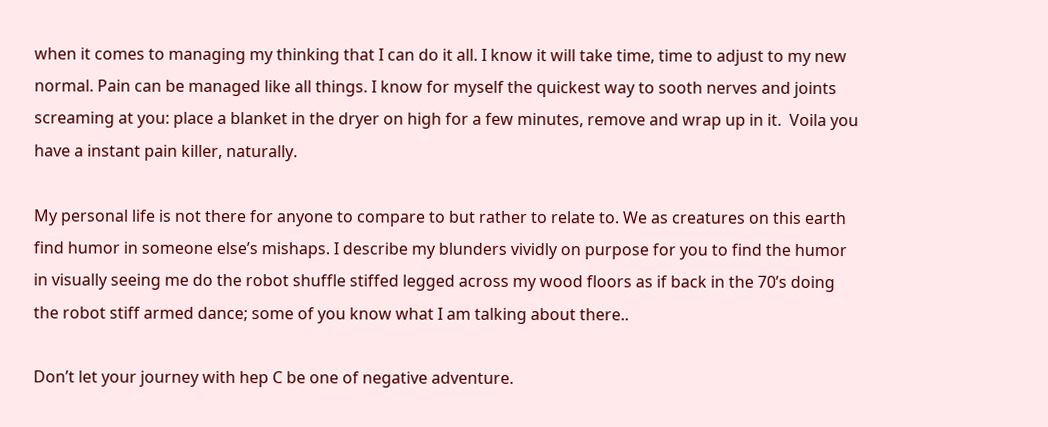when it comes to managing my thinking that I can do it all. I know it will take time, time to adjust to my new normal. Pain can be managed like all things. I know for myself the quickest way to sooth nerves and joints screaming at you: place a blanket in the dryer on high for a few minutes, remove and wrap up in it.  Voila you have a instant pain killer, naturally.

My personal life is not there for anyone to compare to but rather to relate to. We as creatures on this earth find humor in someone else’s mishaps. I describe my blunders vividly on purpose for you to find the humor in visually seeing me do the robot shuffle stiffed legged across my wood floors as if back in the 70’s doing the robot stiff armed dance; some of you know what I am talking about there..

Don’t let your journey with hep C be one of negative adventure.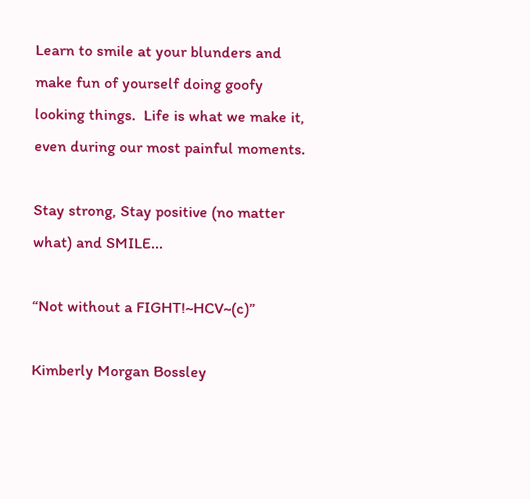Learn to smile at your blunders and make fun of yourself doing goofy looking things.  Life is what we make it, even during our most painful moments.

Stay strong, Stay positive (no matter what) and SMILE...

“Not without a FIGHT!~HCV~(c)”

Kimberly Morgan Bossley